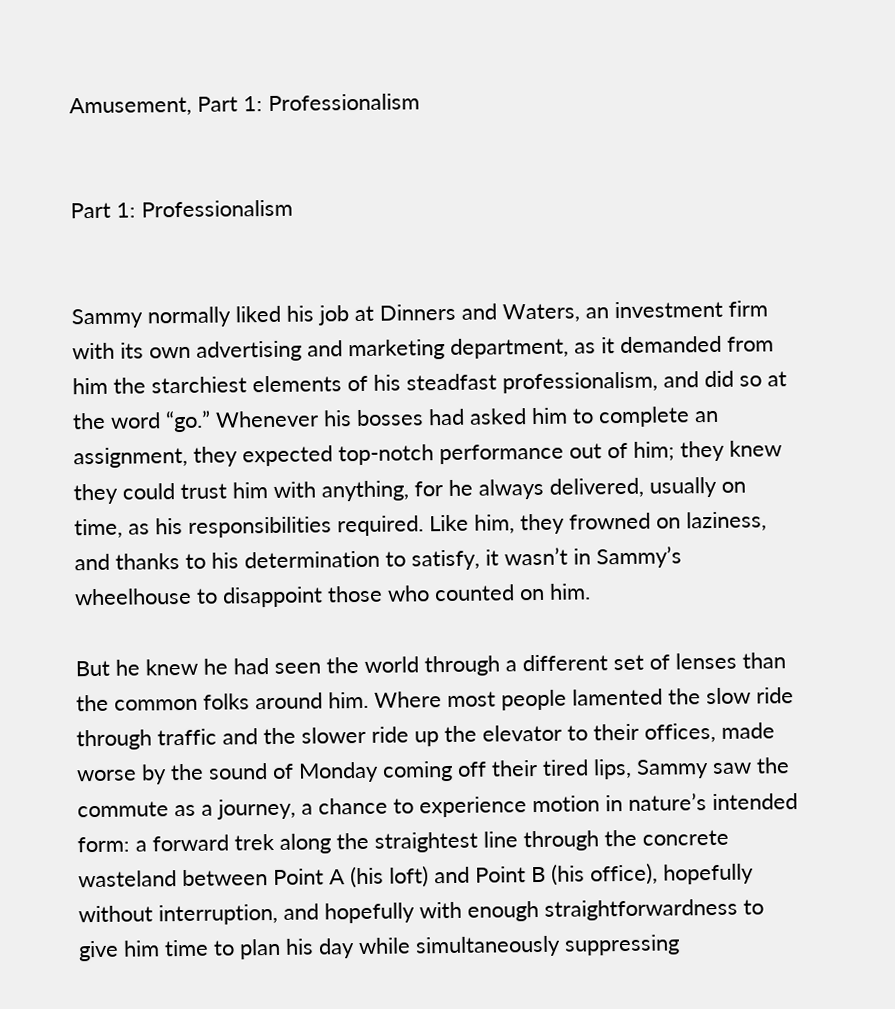Amusement, Part 1: Professionalism


Part 1: Professionalism


Sammy normally liked his job at Dinners and Waters, an investment firm with its own advertising and marketing department, as it demanded from him the starchiest elements of his steadfast professionalism, and did so at the word “go.” Whenever his bosses had asked him to complete an assignment, they expected top-notch performance out of him; they knew they could trust him with anything, for he always delivered, usually on time, as his responsibilities required. Like him, they frowned on laziness, and thanks to his determination to satisfy, it wasn’t in Sammy’s wheelhouse to disappoint those who counted on him.

But he knew he had seen the world through a different set of lenses than the common folks around him. Where most people lamented the slow ride through traffic and the slower ride up the elevator to their offices, made worse by the sound of Monday coming off their tired lips, Sammy saw the commute as a journey, a chance to experience motion in nature’s intended form: a forward trek along the straightest line through the concrete wasteland between Point A (his loft) and Point B (his office), hopefully without interruption, and hopefully with enough straightforwardness to give him time to plan his day while simultaneously suppressing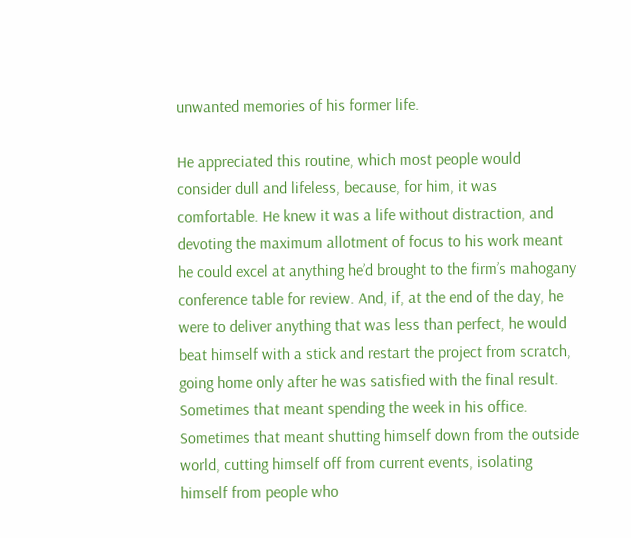unwanted memories of his former life.

He appreciated this routine, which most people would consider dull and lifeless, because, for him, it was comfortable. He knew it was a life without distraction, and devoting the maximum allotment of focus to his work meant he could excel at anything he’d brought to the firm’s mahogany conference table for review. And, if, at the end of the day, he were to deliver anything that was less than perfect, he would beat himself with a stick and restart the project from scratch, going home only after he was satisfied with the final result. Sometimes that meant spending the week in his office. Sometimes that meant shutting himself down from the outside world, cutting himself off from current events, isolating himself from people who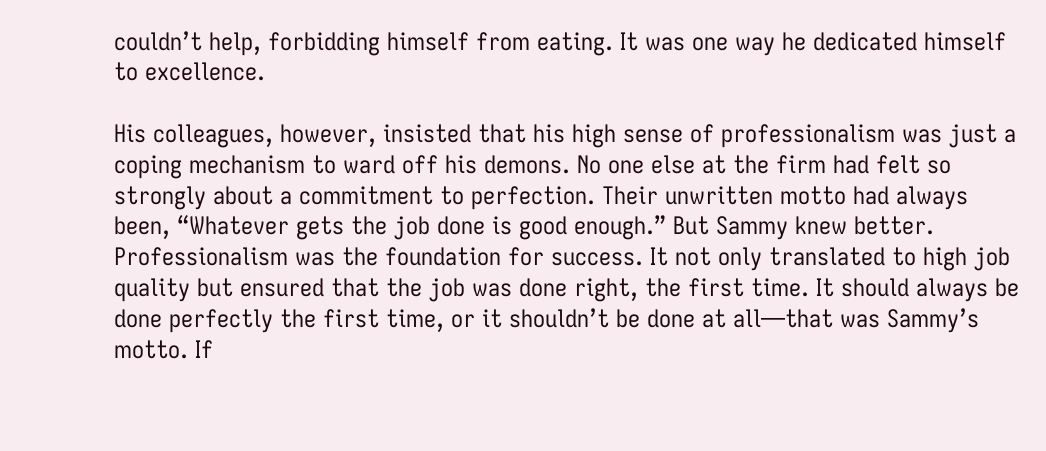couldn’t help, forbidding himself from eating. It was one way he dedicated himself to excellence.

His colleagues, however, insisted that his high sense of professionalism was just a coping mechanism to ward off his demons. No one else at the firm had felt so strongly about a commitment to perfection. Their unwritten motto had always been, “Whatever gets the job done is good enough.” But Sammy knew better. Professionalism was the foundation for success. It not only translated to high job quality but ensured that the job was done right, the first time. It should always be done perfectly the first time, or it shouldn’t be done at all—that was Sammy’s motto. If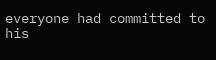everyone had committed to his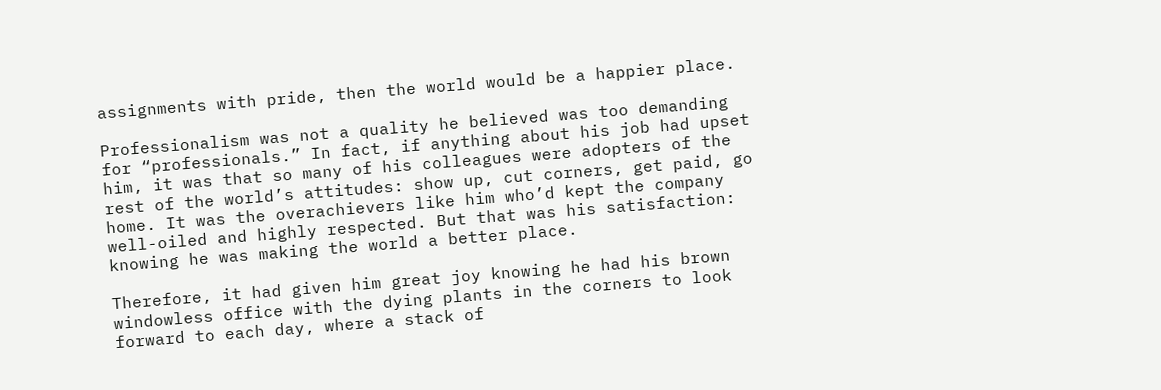assignments with pride, then the world would be a happier place.

Professionalism was not a quality he believed was too demanding for “professionals.” In fact, if anything about his job had upset him, it was that so many of his colleagues were adopters of the rest of the world’s attitudes: show up, cut corners, get paid, go home. It was the overachievers like him who’d kept the company well-oiled and highly respected. But that was his satisfaction: knowing he was making the world a better place.

Therefore, it had given him great joy knowing he had his brown windowless office with the dying plants in the corners to look forward to each day, where a stack of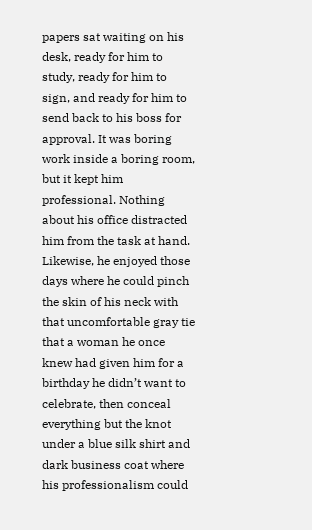papers sat waiting on his desk, ready for him to study, ready for him to sign, and ready for him to send back to his boss for approval. It was boring work inside a boring room, but it kept him professional. Nothing about his office distracted him from the task at hand. Likewise, he enjoyed those days where he could pinch the skin of his neck with that uncomfortable gray tie that a woman he once knew had given him for a birthday he didn’t want to celebrate, then conceal everything but the knot under a blue silk shirt and dark business coat where his professionalism could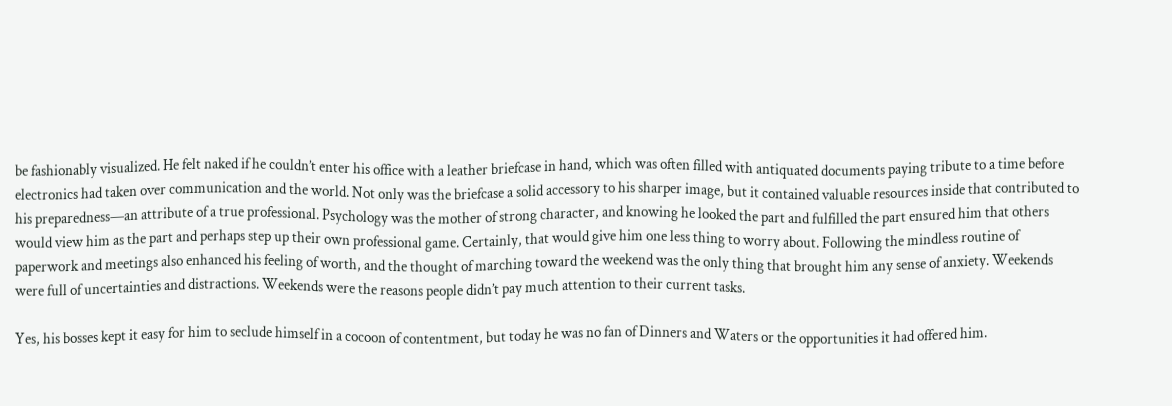be fashionably visualized. He felt naked if he couldn’t enter his office with a leather briefcase in hand, which was often filled with antiquated documents paying tribute to a time before electronics had taken over communication and the world. Not only was the briefcase a solid accessory to his sharper image, but it contained valuable resources inside that contributed to his preparedness—an attribute of a true professional. Psychology was the mother of strong character, and knowing he looked the part and fulfilled the part ensured him that others would view him as the part and perhaps step up their own professional game. Certainly, that would give him one less thing to worry about. Following the mindless routine of paperwork and meetings also enhanced his feeling of worth, and the thought of marching toward the weekend was the only thing that brought him any sense of anxiety. Weekends were full of uncertainties and distractions. Weekends were the reasons people didn’t pay much attention to their current tasks.

Yes, his bosses kept it easy for him to seclude himself in a cocoon of contentment, but today he was no fan of Dinners and Waters or the opportunities it had offered him.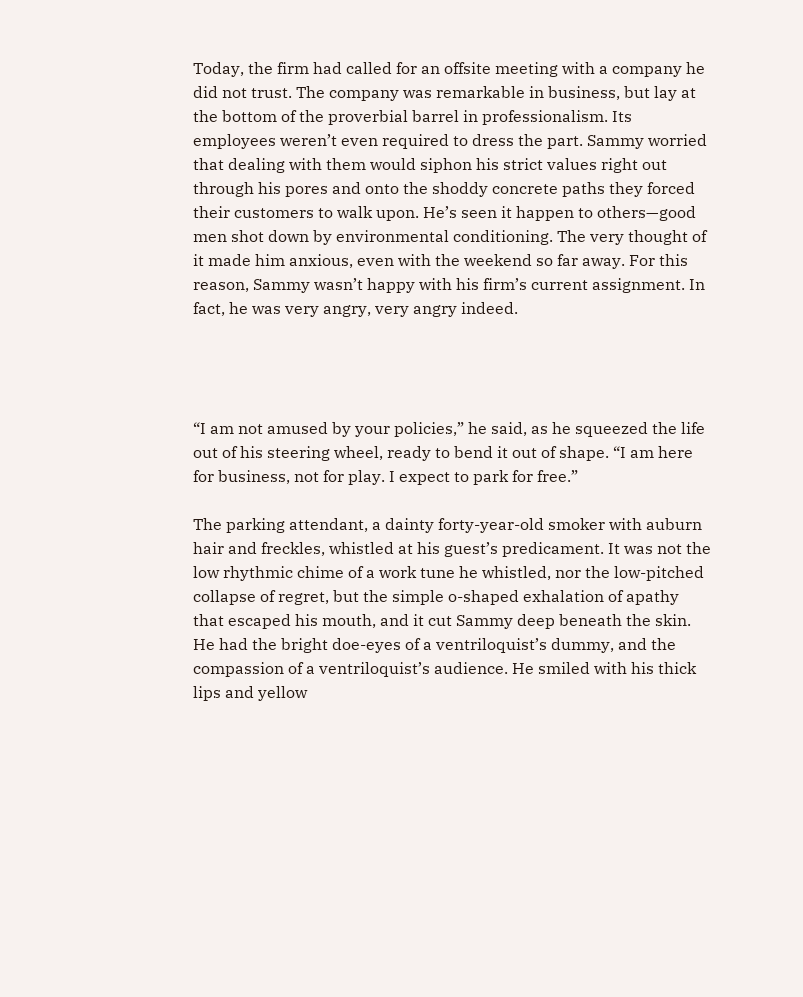Today, the firm had called for an offsite meeting with a company he did not trust. The company was remarkable in business, but lay at the bottom of the proverbial barrel in professionalism. Its employees weren’t even required to dress the part. Sammy worried that dealing with them would siphon his strict values right out through his pores and onto the shoddy concrete paths they forced their customers to walk upon. He’s seen it happen to others—good men shot down by environmental conditioning. The very thought of it made him anxious, even with the weekend so far away. For this reason, Sammy wasn’t happy with his firm’s current assignment. In fact, he was very angry, very angry indeed.




“I am not amused by your policies,” he said, as he squeezed the life out of his steering wheel, ready to bend it out of shape. “I am here for business, not for play. I expect to park for free.”

The parking attendant, a dainty forty-year-old smoker with auburn hair and freckles, whistled at his guest’s predicament. It was not the low rhythmic chime of a work tune he whistled, nor the low-pitched collapse of regret, but the simple o-shaped exhalation of apathy that escaped his mouth, and it cut Sammy deep beneath the skin. He had the bright doe-eyes of a ventriloquist’s dummy, and the compassion of a ventriloquist’s audience. He smiled with his thick lips and yellow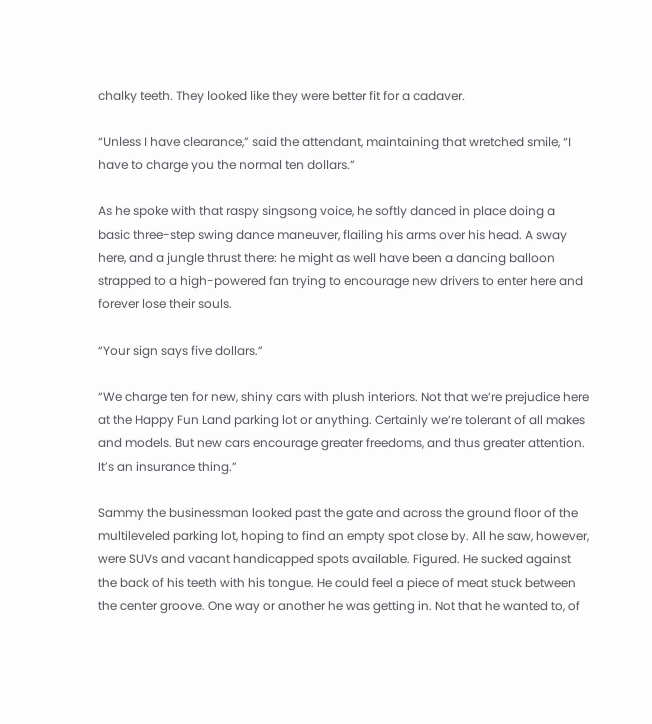chalky teeth. They looked like they were better fit for a cadaver.

“Unless I have clearance,” said the attendant, maintaining that wretched smile, “I have to charge you the normal ten dollars.”

As he spoke with that raspy singsong voice, he softly danced in place doing a basic three-step swing dance maneuver, flailing his arms over his head. A sway here, and a jungle thrust there: he might as well have been a dancing balloon strapped to a high-powered fan trying to encourage new drivers to enter here and forever lose their souls.

“Your sign says five dollars.”

“We charge ten for new, shiny cars with plush interiors. Not that we’re prejudice here at the Happy Fun Land parking lot or anything. Certainly we’re tolerant of all makes and models. But new cars encourage greater freedoms, and thus greater attention. It’s an insurance thing.”

Sammy the businessman looked past the gate and across the ground floor of the multileveled parking lot, hoping to find an empty spot close by. All he saw, however, were SUVs and vacant handicapped spots available. Figured. He sucked against the back of his teeth with his tongue. He could feel a piece of meat stuck between the center groove. One way or another he was getting in. Not that he wanted to, of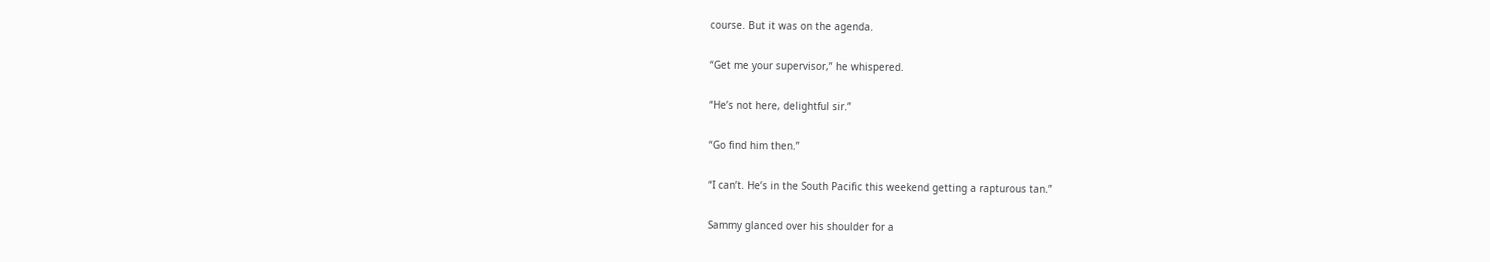course. But it was on the agenda.

“Get me your supervisor,” he whispered.

“He’s not here, delightful sir.”

“Go find him then.”

“I can’t. He’s in the South Pacific this weekend getting a rapturous tan.”

Sammy glanced over his shoulder for a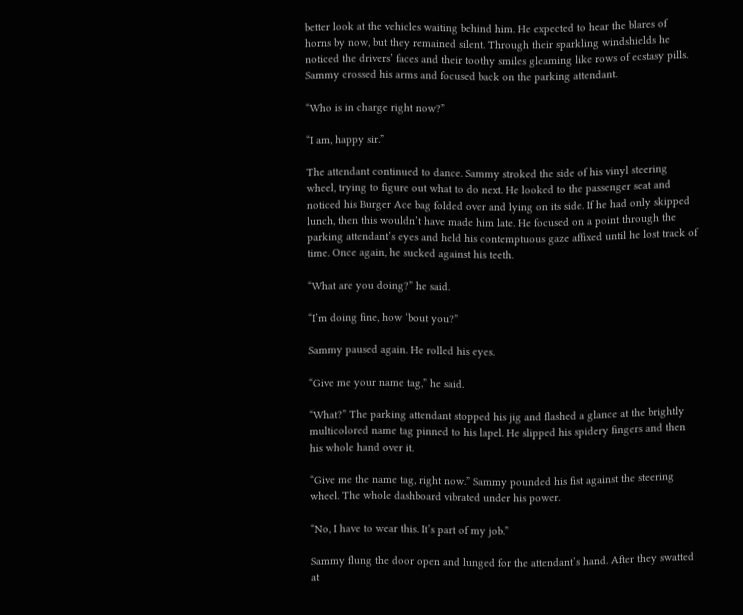better look at the vehicles waiting behind him. He expected to hear the blares of horns by now, but they remained silent. Through their sparkling windshields he noticed the drivers’ faces and their toothy smiles gleaming like rows of ecstasy pills. Sammy crossed his arms and focused back on the parking attendant.

“Who is in charge right now?”

“I am, happy sir.”

The attendant continued to dance. Sammy stroked the side of his vinyl steering wheel, trying to figure out what to do next. He looked to the passenger seat and noticed his Burger Ace bag folded over and lying on its side. If he had only skipped lunch, then this wouldn’t have made him late. He focused on a point through the parking attendant’s eyes and held his contemptuous gaze affixed until he lost track of time. Once again, he sucked against his teeth.

“What are you doing?” he said.

“I’m doing fine, how ‘bout you?”

Sammy paused again. He rolled his eyes.

“Give me your name tag,” he said.

“What?” The parking attendant stopped his jig and flashed a glance at the brightly multicolored name tag pinned to his lapel. He slipped his spidery fingers and then his whole hand over it.

“Give me the name tag, right now.” Sammy pounded his fist against the steering wheel. The whole dashboard vibrated under his power.

“No, I have to wear this. It’s part of my job.”

Sammy flung the door open and lunged for the attendant’s hand. After they swatted at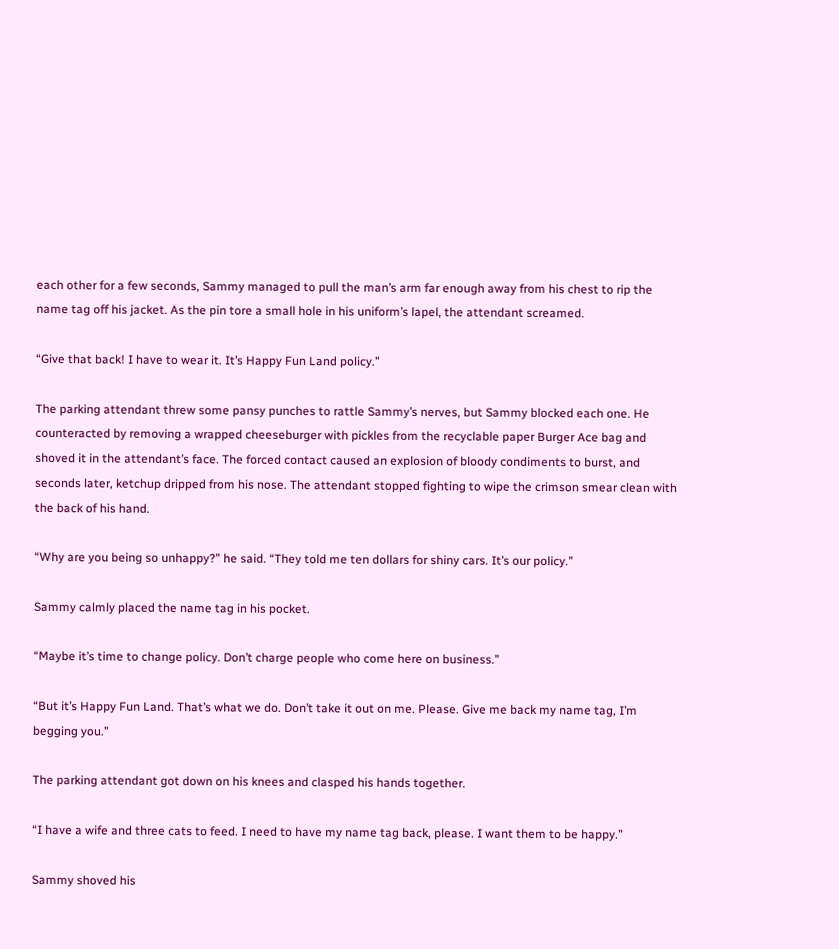each other for a few seconds, Sammy managed to pull the man’s arm far enough away from his chest to rip the name tag off his jacket. As the pin tore a small hole in his uniform’s lapel, the attendant screamed.

“Give that back! I have to wear it. It’s Happy Fun Land policy.”

The parking attendant threw some pansy punches to rattle Sammy’s nerves, but Sammy blocked each one. He counteracted by removing a wrapped cheeseburger with pickles from the recyclable paper Burger Ace bag and shoved it in the attendant’s face. The forced contact caused an explosion of bloody condiments to burst, and seconds later, ketchup dripped from his nose. The attendant stopped fighting to wipe the crimson smear clean with the back of his hand.

“Why are you being so unhappy?” he said. “They told me ten dollars for shiny cars. It’s our policy.”

Sammy calmly placed the name tag in his pocket.

“Maybe it’s time to change policy. Don’t charge people who come here on business.”

“But it’s Happy Fun Land. That’s what we do. Don’t take it out on me. Please. Give me back my name tag, I’m begging you.”

The parking attendant got down on his knees and clasped his hands together.

“I have a wife and three cats to feed. I need to have my name tag back, please. I want them to be happy.”

Sammy shoved his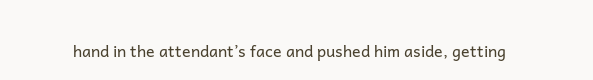hand in the attendant’s face and pushed him aside, getting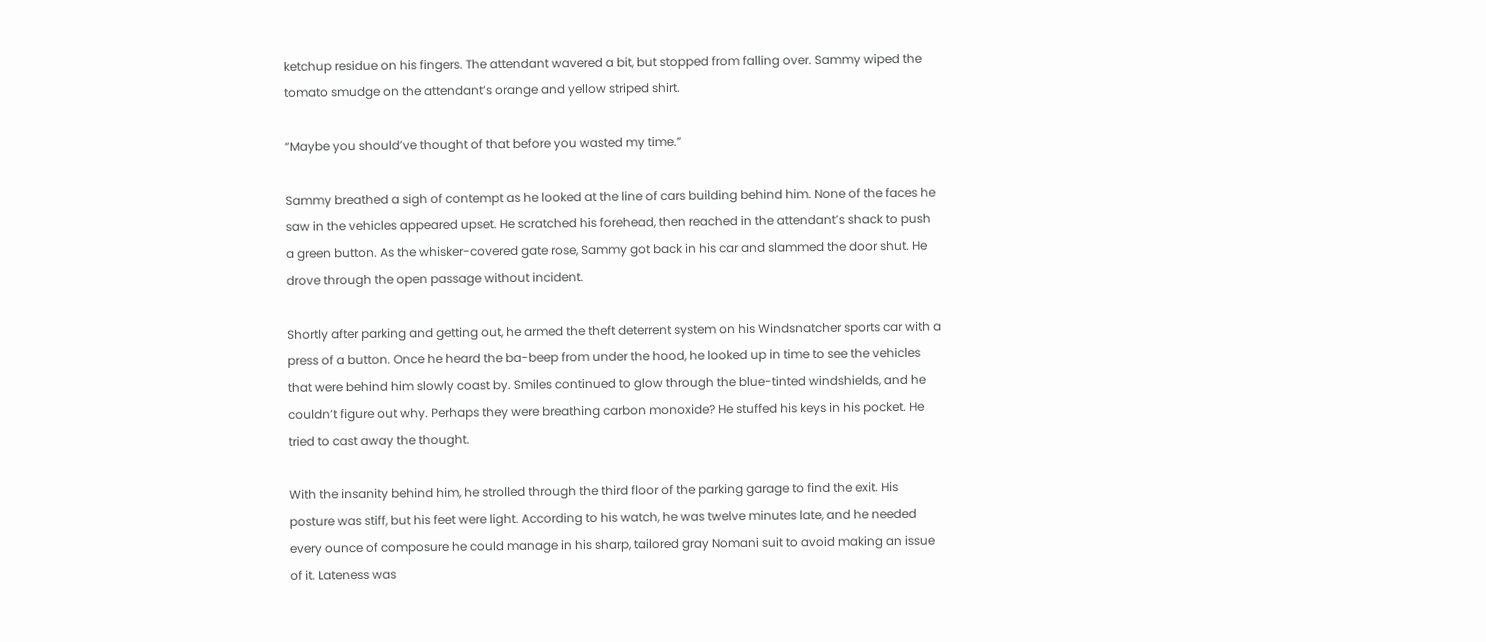ketchup residue on his fingers. The attendant wavered a bit, but stopped from falling over. Sammy wiped the tomato smudge on the attendant’s orange and yellow striped shirt.

“Maybe you should’ve thought of that before you wasted my time.”

Sammy breathed a sigh of contempt as he looked at the line of cars building behind him. None of the faces he saw in the vehicles appeared upset. He scratched his forehead, then reached in the attendant’s shack to push a green button. As the whisker-covered gate rose, Sammy got back in his car and slammed the door shut. He drove through the open passage without incident.

Shortly after parking and getting out, he armed the theft deterrent system on his Windsnatcher sports car with a press of a button. Once he heard the ba-beep from under the hood, he looked up in time to see the vehicles that were behind him slowly coast by. Smiles continued to glow through the blue-tinted windshields, and he couldn’t figure out why. Perhaps they were breathing carbon monoxide? He stuffed his keys in his pocket. He tried to cast away the thought.

With the insanity behind him, he strolled through the third floor of the parking garage to find the exit. His posture was stiff, but his feet were light. According to his watch, he was twelve minutes late, and he needed every ounce of composure he could manage in his sharp, tailored gray Nomani suit to avoid making an issue of it. Lateness was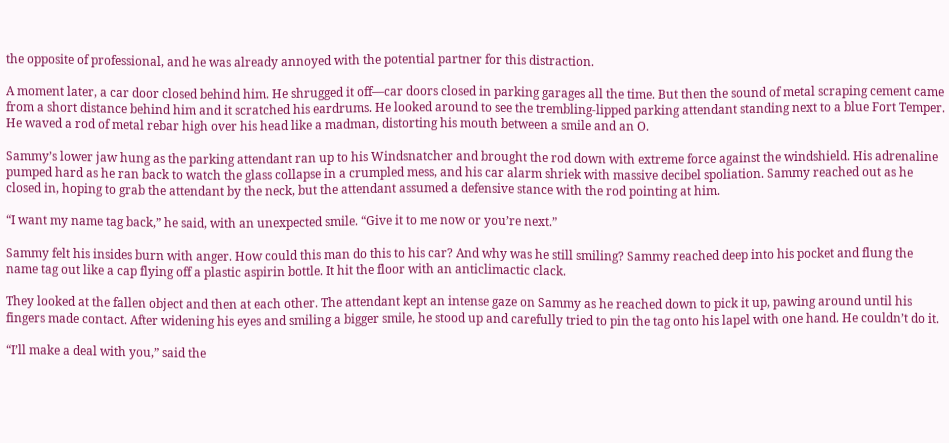the opposite of professional, and he was already annoyed with the potential partner for this distraction.

A moment later, a car door closed behind him. He shrugged it off—car doors closed in parking garages all the time. But then the sound of metal scraping cement came from a short distance behind him and it scratched his eardrums. He looked around to see the trembling-lipped parking attendant standing next to a blue Fort Temper. He waved a rod of metal rebar high over his head like a madman, distorting his mouth between a smile and an O.

Sammy’s lower jaw hung as the parking attendant ran up to his Windsnatcher and brought the rod down with extreme force against the windshield. His adrenaline pumped hard as he ran back to watch the glass collapse in a crumpled mess, and his car alarm shriek with massive decibel spoliation. Sammy reached out as he closed in, hoping to grab the attendant by the neck, but the attendant assumed a defensive stance with the rod pointing at him.

“I want my name tag back,” he said, with an unexpected smile. “Give it to me now or you’re next.”

Sammy felt his insides burn with anger. How could this man do this to his car? And why was he still smiling? Sammy reached deep into his pocket and flung the name tag out like a cap flying off a plastic aspirin bottle. It hit the floor with an anticlimactic clack.

They looked at the fallen object and then at each other. The attendant kept an intense gaze on Sammy as he reached down to pick it up, pawing around until his fingers made contact. After widening his eyes and smiling a bigger smile, he stood up and carefully tried to pin the tag onto his lapel with one hand. He couldn’t do it.

“I’ll make a deal with you,” said the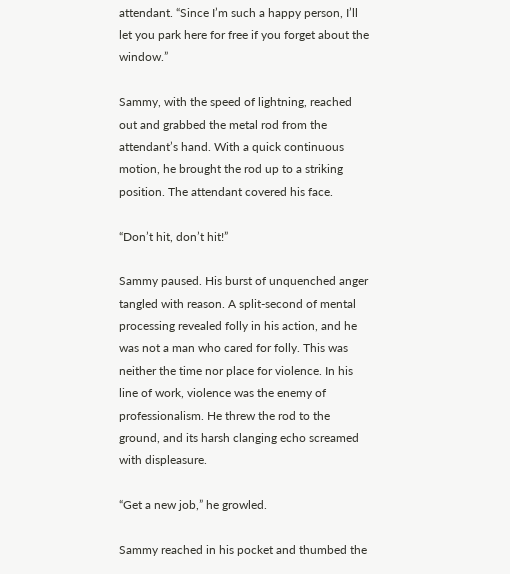attendant. “Since I’m such a happy person, I’ll let you park here for free if you forget about the window.”

Sammy, with the speed of lightning, reached out and grabbed the metal rod from the attendant’s hand. With a quick continuous motion, he brought the rod up to a striking position. The attendant covered his face.

“Don’t hit, don’t hit!”

Sammy paused. His burst of unquenched anger tangled with reason. A split-second of mental processing revealed folly in his action, and he was not a man who cared for folly. This was neither the time nor place for violence. In his line of work, violence was the enemy of professionalism. He threw the rod to the ground, and its harsh clanging echo screamed with displeasure.

“Get a new job,” he growled.

Sammy reached in his pocket and thumbed the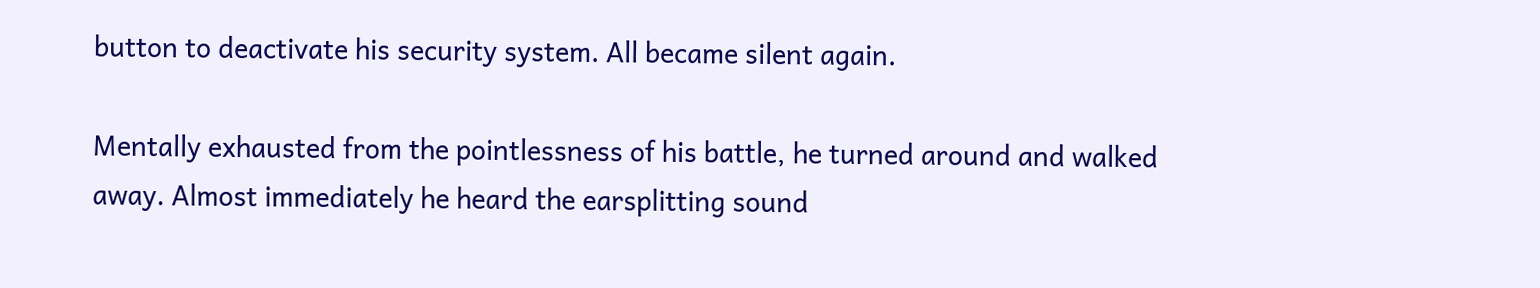button to deactivate his security system. All became silent again.

Mentally exhausted from the pointlessness of his battle, he turned around and walked away. Almost immediately he heard the earsplitting sound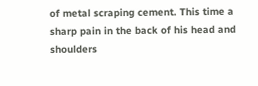of metal scraping cement. This time a sharp pain in the back of his head and shoulders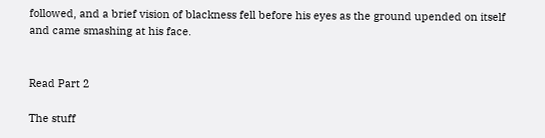followed, and a brief vision of blackness fell before his eyes as the ground upended on itself and came smashing at his face.


Read Part 2

The stuff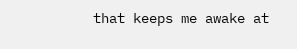that keeps me awake at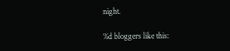night.

%d bloggers like this: